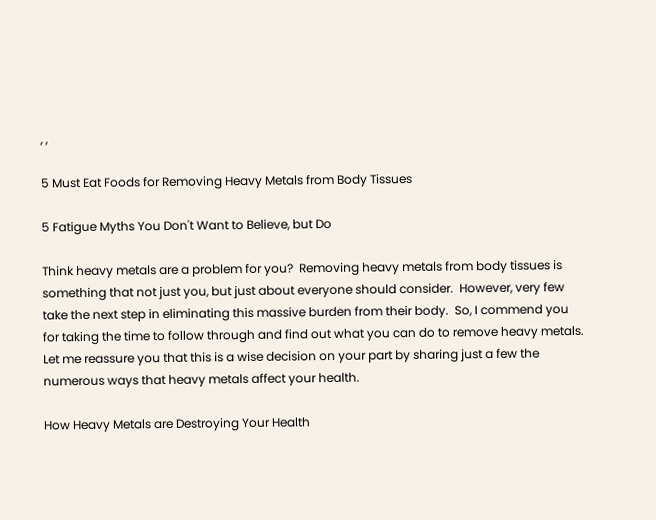, ,

5 Must Eat Foods for Removing Heavy Metals from Body Tissues

5 Fatigue Myths You Don't Want to Believe, but Do

Think heavy metals are a problem for you?  Removing heavy metals from body tissues is something that not just you, but just about everyone should consider.  However, very few take the next step in eliminating this massive burden from their body.  So, I commend you for taking the time to follow through and find out what you can do to remove heavy metals.  Let me reassure you that this is a wise decision on your part by sharing just a few the numerous ways that heavy metals affect your health.

How Heavy Metals are Destroying Your Health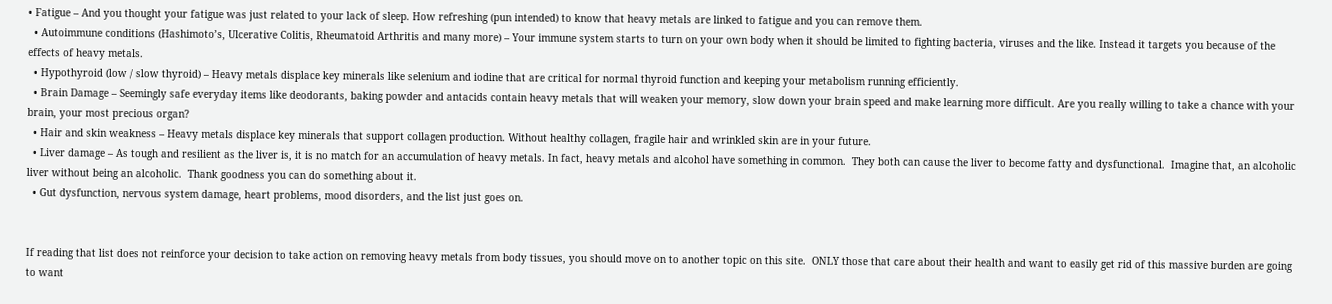• Fatigue – And you thought your fatigue was just related to your lack of sleep. How refreshing (pun intended) to know that heavy metals are linked to fatigue and you can remove them.
  • Autoimmune conditions (Hashimoto’s, Ulcerative Colitis, Rheumatoid Arthritis and many more) – Your immune system starts to turn on your own body when it should be limited to fighting bacteria, viruses and the like. Instead it targets you because of the effects of heavy metals.
  • Hypothyroid (low / slow thyroid) – Heavy metals displace key minerals like selenium and iodine that are critical for normal thyroid function and keeping your metabolism running efficiently.
  • Brain Damage – Seemingly safe everyday items like deodorants, baking powder and antacids contain heavy metals that will weaken your memory, slow down your brain speed and make learning more difficult. Are you really willing to take a chance with your brain, your most precious organ?
  • Hair and skin weakness – Heavy metals displace key minerals that support collagen production. Without healthy collagen, fragile hair and wrinkled skin are in your future.
  • Liver damage – As tough and resilient as the liver is, it is no match for an accumulation of heavy metals. In fact, heavy metals and alcohol have something in common.  They both can cause the liver to become fatty and dysfunctional.  Imagine that, an alcoholic liver without being an alcoholic.  Thank goodness you can do something about it.
  • Gut dysfunction, nervous system damage, heart problems, mood disorders, and the list just goes on.


If reading that list does not reinforce your decision to take action on removing heavy metals from body tissues, you should move on to another topic on this site.  ONLY those that care about their health and want to easily get rid of this massive burden are going to want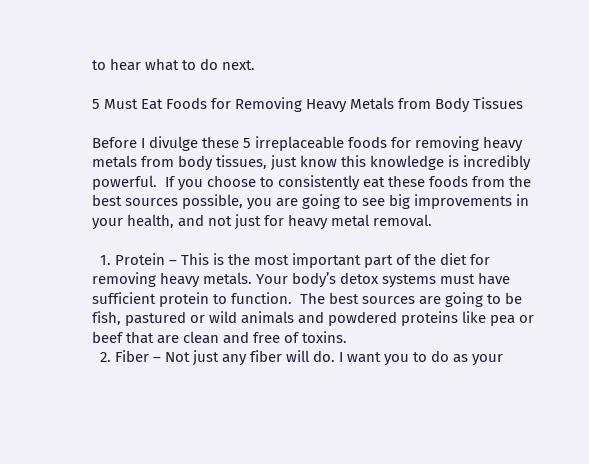to hear what to do next.

5 Must Eat Foods for Removing Heavy Metals from Body Tissues

Before I divulge these 5 irreplaceable foods for removing heavy metals from body tissues, just know this knowledge is incredibly powerful.  If you choose to consistently eat these foods from the best sources possible, you are going to see big improvements in your health, and not just for heavy metal removal.

  1. Protein – This is the most important part of the diet for removing heavy metals. Your body’s detox systems must have sufficient protein to function.  The best sources are going to be fish, pastured or wild animals and powdered proteins like pea or beef that are clean and free of toxins.
  2. Fiber – Not just any fiber will do. I want you to do as your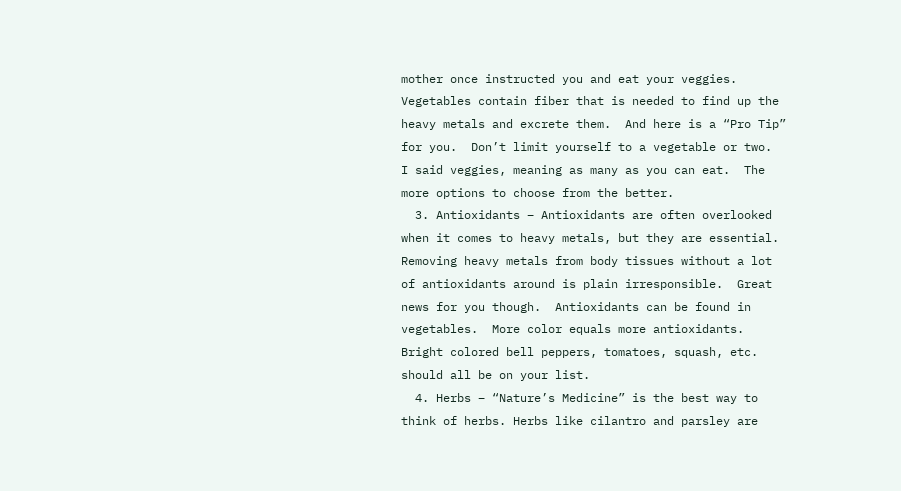mother once instructed you and eat your veggies.  Vegetables contain fiber that is needed to find up the heavy metals and excrete them.  And here is a “Pro Tip” for you.  Don’t limit yourself to a vegetable or two.  I said veggies, meaning as many as you can eat.  The more options to choose from the better.
  3. Antioxidants – Antioxidants are often overlooked when it comes to heavy metals, but they are essential. Removing heavy metals from body tissues without a lot of antioxidants around is plain irresponsible.  Great news for you though.  Antioxidants can be found in vegetables.  More color equals more antioxidants.  Bright colored bell peppers, tomatoes, squash, etc. should all be on your list.
  4. Herbs – “Nature’s Medicine” is the best way to think of herbs. Herbs like cilantro and parsley are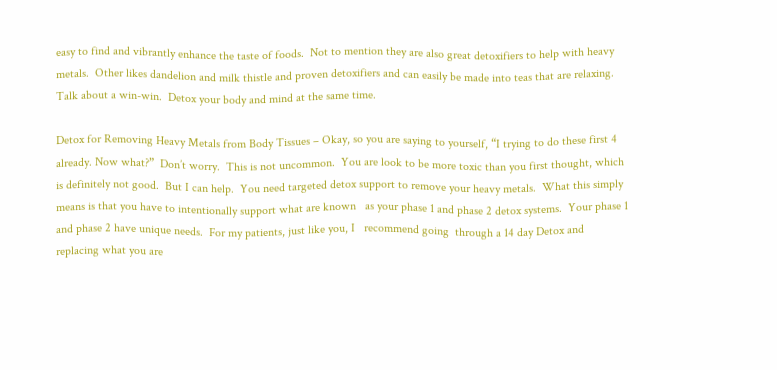easy to find and vibrantly enhance the taste of foods.  Not to mention they are also great detoxifiers to help with heavy metals.  Other likes dandelion and milk thistle and proven detoxifiers and can easily be made into teas that are relaxing.  Talk about a win-win.  Detox your body and mind at the same time.

Detox for Removing Heavy Metals from Body Tissues – Okay, so you are saying to yourself, “I trying to do these first 4 already. Now what?”  Don’t worry.  This is not uncommon.  You are look to be more toxic than you first thought, which is definitely not good.  But I can help.  You need targeted detox support to remove your heavy metals.  What this simply means is that you have to intentionally support what are known   as your phase 1 and phase 2 detox systems.  Your phase 1 and phase 2 have unique needs.  For my patients, just like you, I   recommend going  through a 14 day Detox and replacing what you are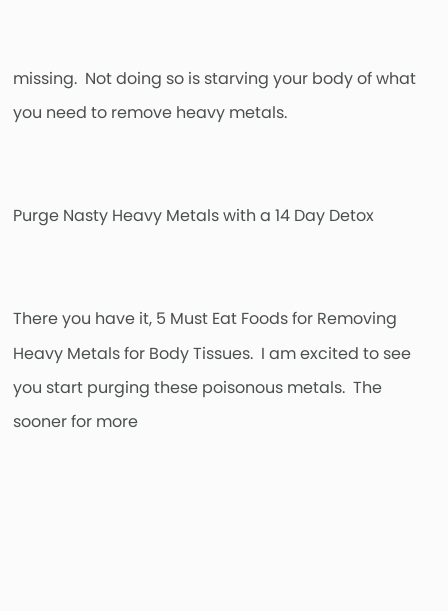missing.  Not doing so is starving your body of what you need to remove heavy metals.


Purge Nasty Heavy Metals with a 14 Day Detox


There you have it, 5 Must Eat Foods for Removing Heavy Metals for Body Tissues.  I am excited to see you start purging these poisonous metals.  The sooner for more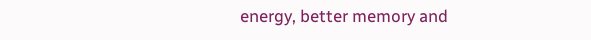energy, better memory and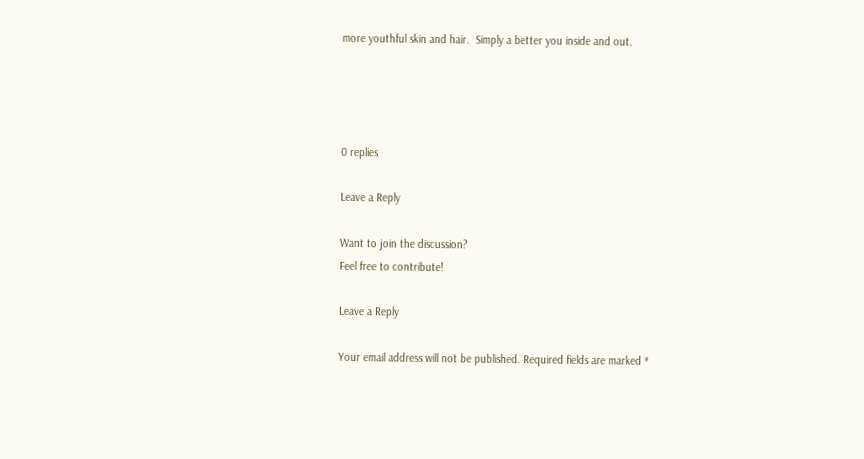more youthful skin and hair.  Simply a better you inside and out.




0 replies

Leave a Reply

Want to join the discussion?
Feel free to contribute!

Leave a Reply

Your email address will not be published. Required fields are marked *